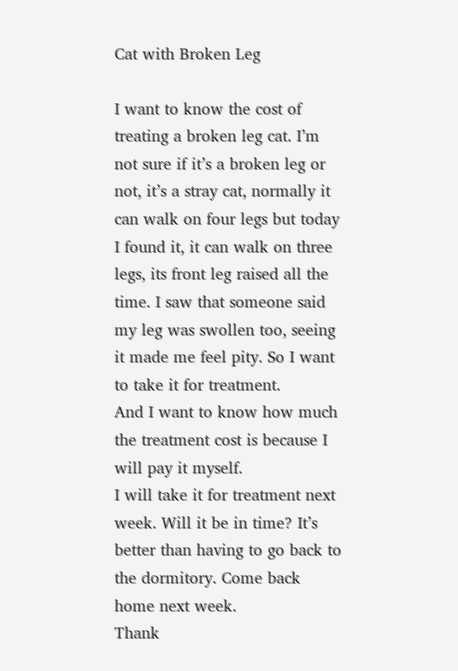Cat with Broken Leg

I want to know the cost of treating a broken leg cat. I’m not sure if it’s a broken leg or not, it’s a stray cat, normally it can walk on four legs but today I found it, it can walk on three legs, its front leg raised all the time. I saw that someone said my leg was swollen too, seeing it made me feel pity. So I want to take it for treatment.
And I want to know how much the treatment cost is because I will pay it myself.
I will take it for treatment next week. Will it be in time? It’s better than having to go back to the dormitory. Come back home next week.
Thank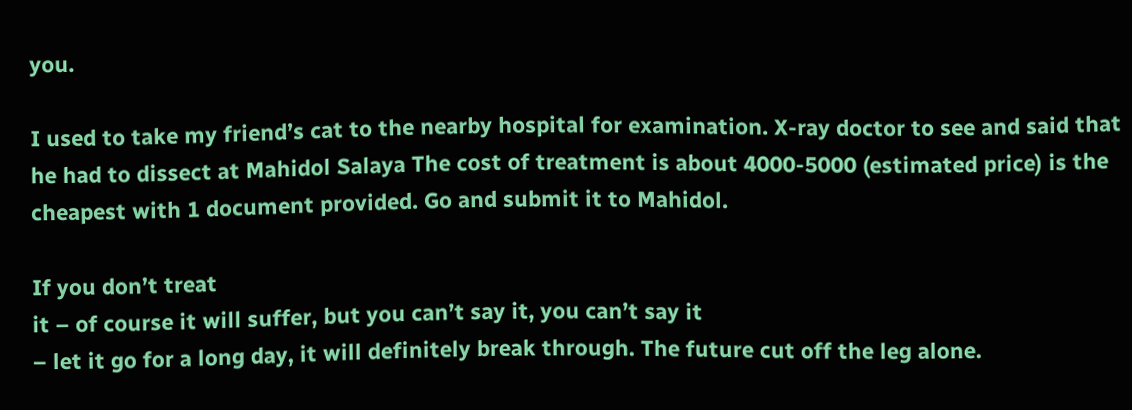you.

I used to take my friend’s cat to the nearby hospital for examination. X-ray doctor to see and said that he had to dissect at Mahidol Salaya The cost of treatment is about 4000-5000 (estimated price) is the cheapest with 1 document provided. Go and submit it to Mahidol.

If you don’t treat
it – of course it will suffer, but you can’t say it, you can’t say it
– let it go for a long day, it will definitely break through. The future cut off the leg alone.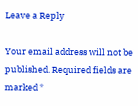Leave a Reply

Your email address will not be published. Required fields are marked *